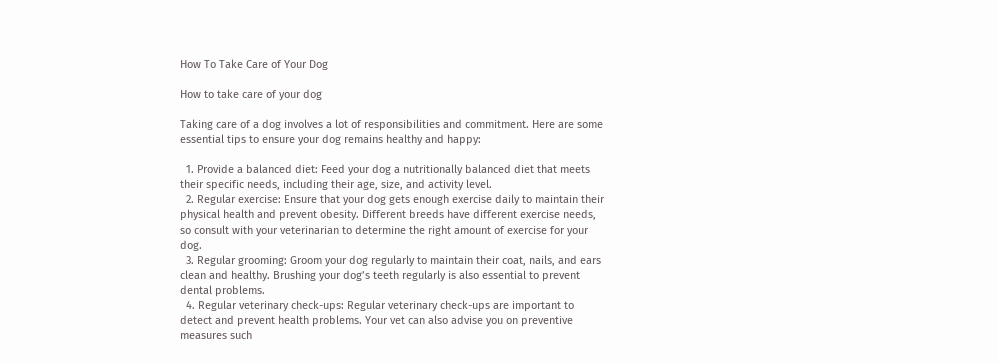How To Take Care of Your Dog

How to take care of your dog

Taking care of a dog involves a lot of responsibilities and commitment. Here are some essential tips to ensure your dog remains healthy and happy:

  1. Provide a balanced diet: Feed your dog a nutritionally balanced diet that meets their specific needs, including their age, size, and activity level.
  2. Regular exercise: Ensure that your dog gets enough exercise daily to maintain their physical health and prevent obesity. Different breeds have different exercise needs, so consult with your veterinarian to determine the right amount of exercise for your dog.
  3. Regular grooming: Groom your dog regularly to maintain their coat, nails, and ears clean and healthy. Brushing your dog’s teeth regularly is also essential to prevent dental problems.
  4. Regular veterinary check-ups: Regular veterinary check-ups are important to detect and prevent health problems. Your vet can also advise you on preventive measures such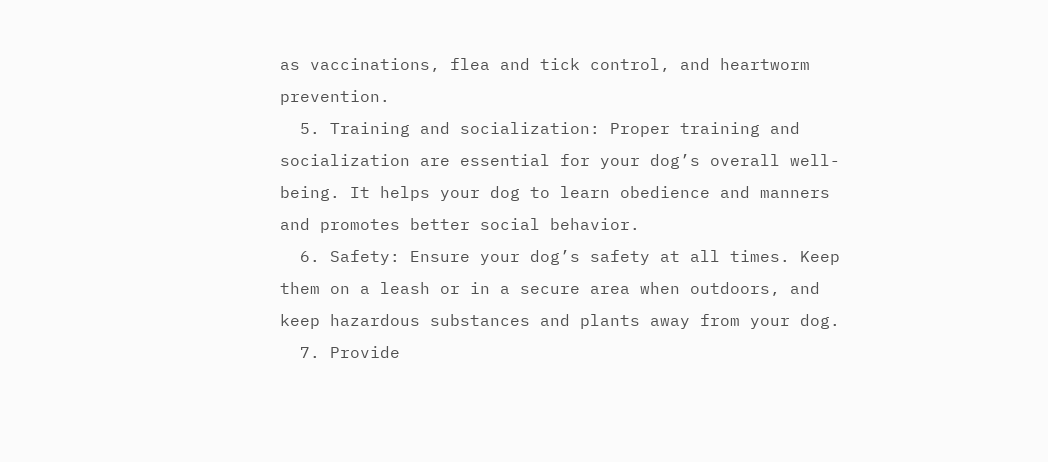as vaccinations, flea and tick control, and heartworm prevention.
  5. Training and socialization: Proper training and socialization are essential for your dog’s overall well-being. It helps your dog to learn obedience and manners and promotes better social behavior.
  6. Safety: Ensure your dog’s safety at all times. Keep them on a leash or in a secure area when outdoors, and keep hazardous substances and plants away from your dog.
  7. Provide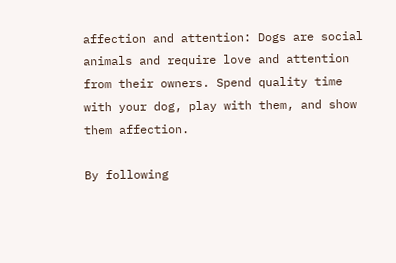affection and attention: Dogs are social animals and require love and attention from their owners. Spend quality time with your dog, play with them, and show them affection.

By following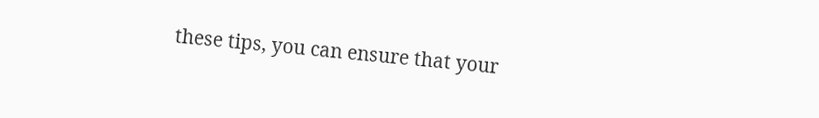these tips, you can ensure that your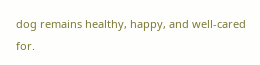dog remains healthy, happy, and well-cared for.